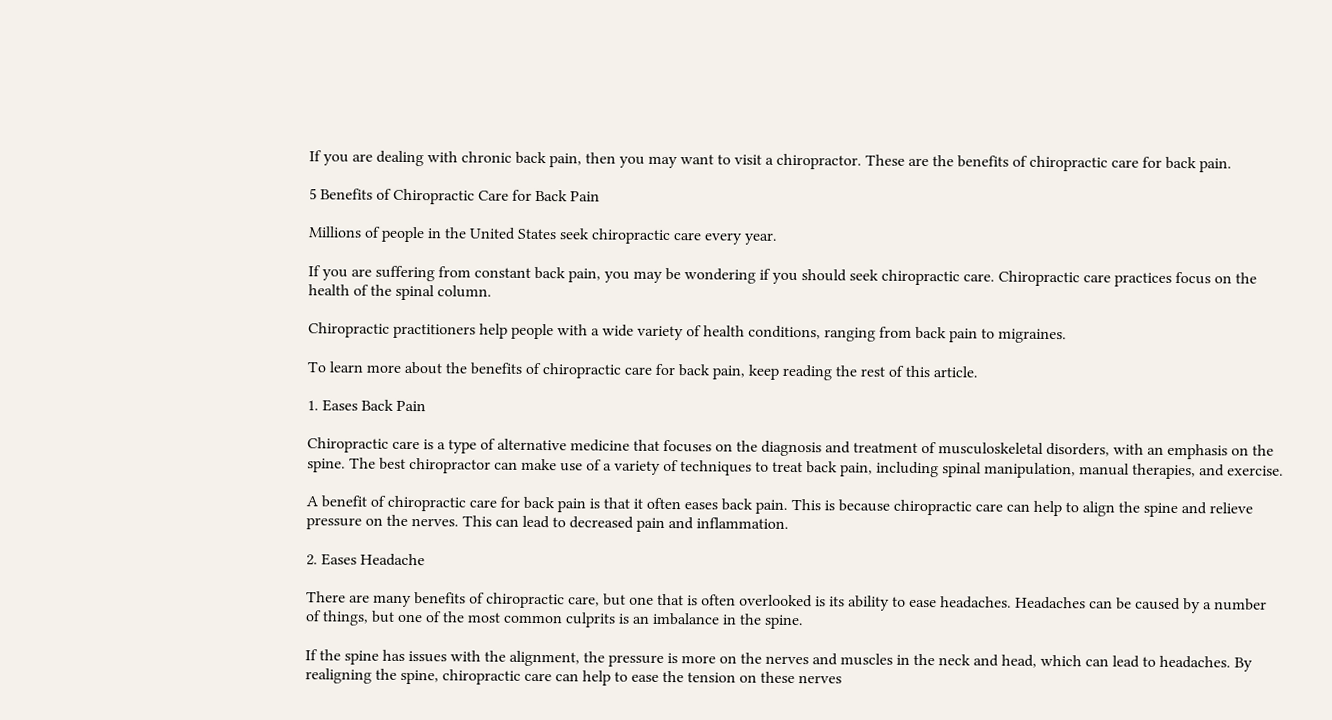If you are dealing with chronic back pain, then you may want to visit a chiropractor. These are the benefits of chiropractic care for back pain.

5 Benefits of Chiropractic Care for Back Pain

Millions of people in the United States seek chiropractic care every year.

If you are suffering from constant back pain, you may be wondering if you should seek chiropractic care. Chiropractic care practices focus on the health of the spinal column.

Chiropractic practitioners help people with a wide variety of health conditions, ranging from back pain to migraines.

To learn more about the benefits of chiropractic care for back pain, keep reading the rest of this article.

1. Eases Back Pain

Chiropractic care is a type of alternative medicine that focuses on the diagnosis and treatment of musculoskeletal disorders, with an emphasis on the spine. The best chiropractor can make use of a variety of techniques to treat back pain, including spinal manipulation, manual therapies, and exercise.

A benefit of chiropractic care for back pain is that it often eases back pain. This is because chiropractic care can help to align the spine and relieve pressure on the nerves. This can lead to decreased pain and inflammation.

2. Eases Headache

There are many benefits of chiropractic care, but one that is often overlooked is its ability to ease headaches. Headaches can be caused by a number of things, but one of the most common culprits is an imbalance in the spine.

If the spine has issues with the alignment, the pressure is more on the nerves and muscles in the neck and head, which can lead to headaches. By realigning the spine, chiropractic care can help to ease the tension on these nerves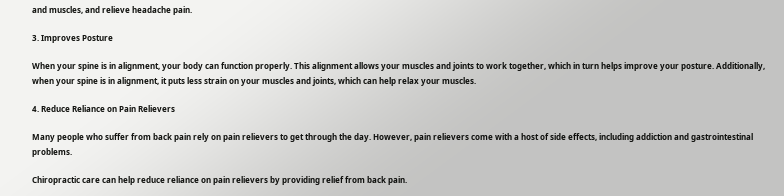and muscles, and relieve headache pain.

3. Improves Posture

When your spine is in alignment, your body can function properly. This alignment allows your muscles and joints to work together, which in turn helps improve your posture. Additionally, when your spine is in alignment, it puts less strain on your muscles and joints, which can help relax your muscles.

4. Reduce Reliance on Pain Relievers

Many people who suffer from back pain rely on pain relievers to get through the day. However, pain relievers come with a host of side effects, including addiction and gastrointestinal problems.

Chiropractic care can help reduce reliance on pain relievers by providing relief from back pain.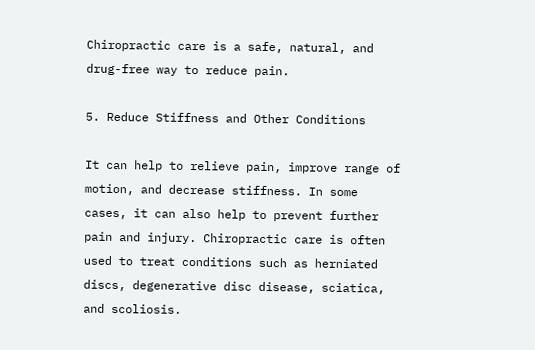Chiropractic care is a safe, natural, and drug-free way to reduce pain.

5. Reduce Stiffness and Other Conditions

It can help to relieve pain, improve range of motion, and decrease stiffness. In some cases, it can also help to prevent further pain and injury. Chiropractic care is often used to treat conditions such as herniated discs, degenerative disc disease, sciatica, and scoliosis.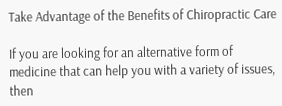Take Advantage of the Benefits of Chiropractic Care

If you are looking for an alternative form of medicine that can help you with a variety of issues, then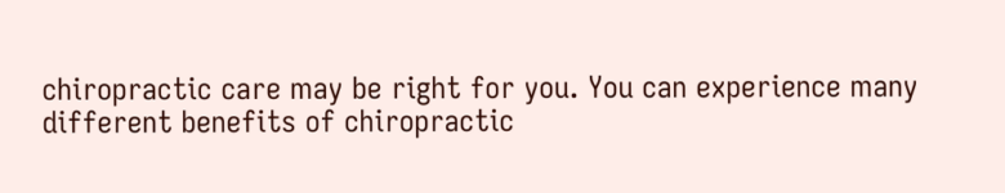chiropractic care may be right for you. You can experience many different benefits of chiropractic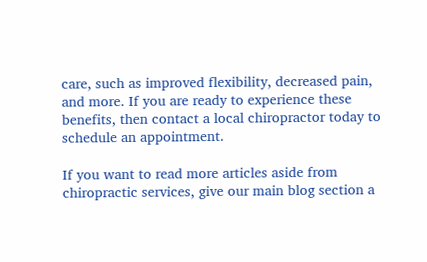care, such as improved flexibility, decreased pain, and more. If you are ready to experience these benefits, then contact a local chiropractor today to schedule an appointment.

If you want to read more articles aside from chiropractic services, give our main blog section a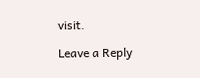visit.

Leave a Reply